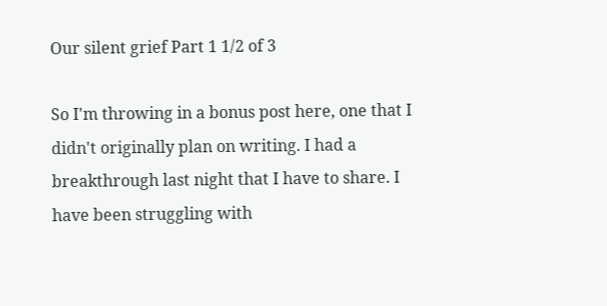Our silent grief Part 1 1/2 of 3

So I'm throwing in a bonus post here, one that I didn't originally plan on writing. I had a breakthrough last night that I have to share. I have been struggling with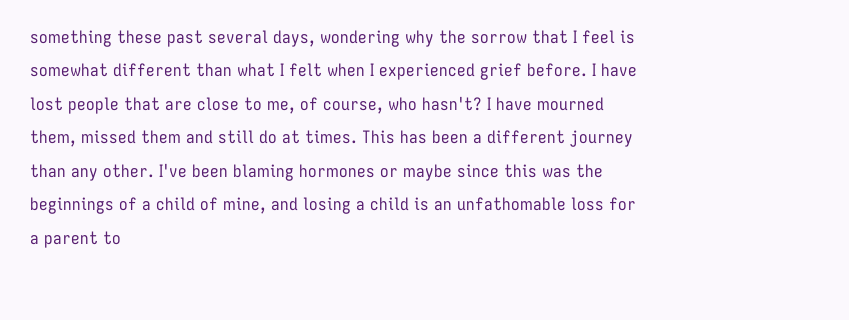something these past several days, wondering why the sorrow that I feel is somewhat different than what I felt when I experienced grief before. I have lost people that are close to me, of course, who hasn't? I have mourned them, missed them and still do at times. This has been a different journey than any other. I've been blaming hormones or maybe since this was the beginnings of a child of mine, and losing a child is an unfathomable loss for a parent to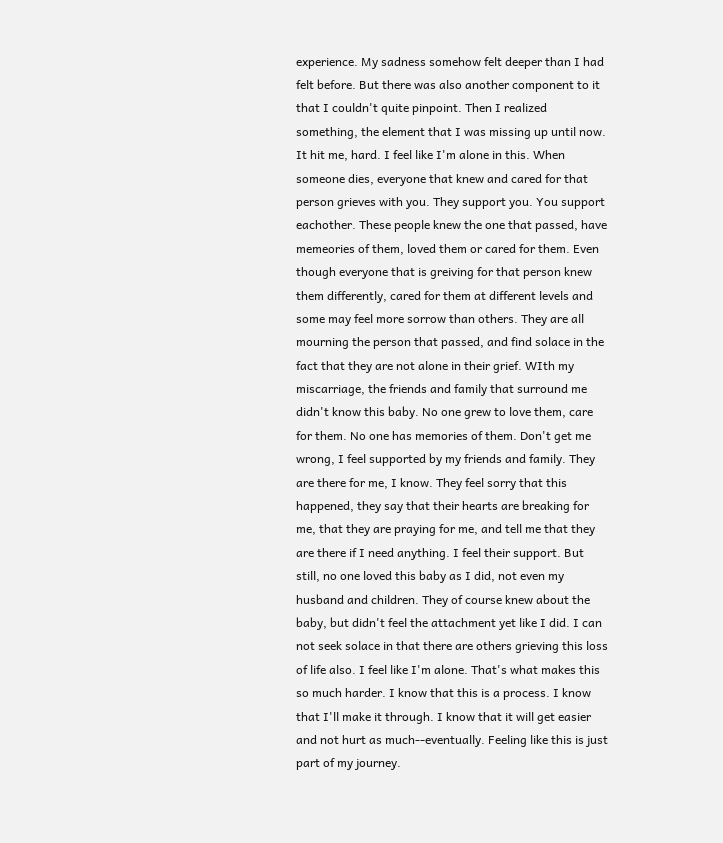experience. My sadness somehow felt deeper than I had felt before. But there was also another component to it that I couldn't quite pinpoint. Then I realized something, the element that I was missing up until now. It hit me, hard. I feel like I'm alone in this. When someone dies, everyone that knew and cared for that person grieves with you. They support you. You support eachother. These people knew the one that passed, have memeories of them, loved them or cared for them. Even though everyone that is greiving for that person knew them differently, cared for them at different levels and some may feel more sorrow than others. They are all mourning the person that passed, and find solace in the fact that they are not alone in their grief. WIth my miscarriage, the friends and family that surround me didn't know this baby. No one grew to love them, care for them. No one has memories of them. Don't get me wrong, I feel supported by my friends and family. They are there for me, I know. They feel sorry that this happened, they say that their hearts are breaking for me, that they are praying for me, and tell me that they are there if I need anything. I feel their support. But still, no one loved this baby as I did, not even my husband and children. They of course knew about the baby, but didn't feel the attachment yet like I did. I can not seek solace in that there are others grieving this loss of life also. I feel like I'm alone. That's what makes this so much harder. I know that this is a process. I know that I'll make it through. I know that it will get easier and not hurt as much--eventually. Feeling like this is just part of my journey.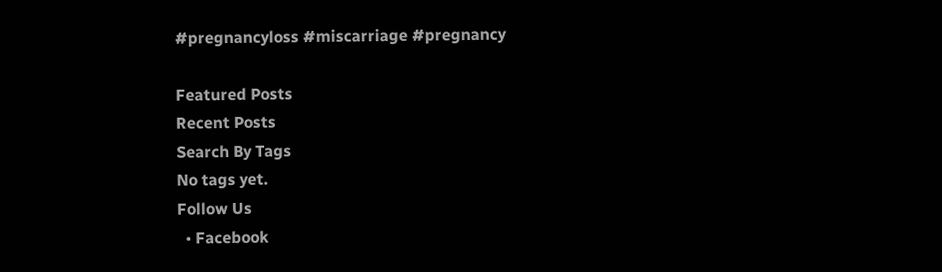#pregnancyloss #miscarriage #pregnancy

Featured Posts
Recent Posts
Search By Tags
No tags yet.
Follow Us
  • Facebook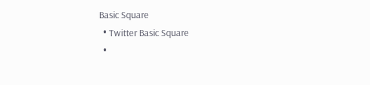Basic Square
  • Twitter Basic Square
  •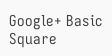Google+ Basic Square